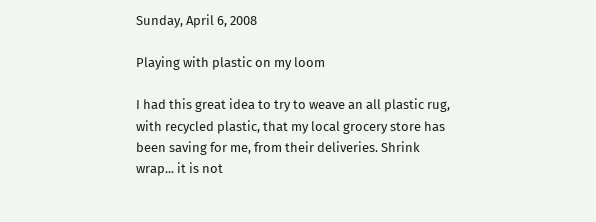Sunday, April 6, 2008

Playing with plastic on my loom

I had this great idea to try to weave an all plastic rug, with recycled plastic, that my local grocery store has been saving for me, from their deliveries. Shrink wrap... it is not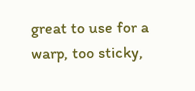great to use for a warp, too sticky,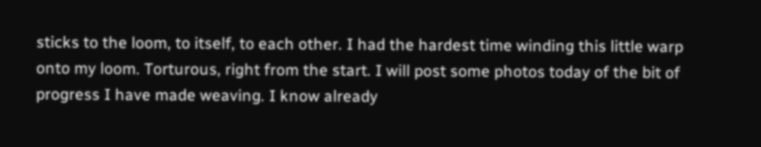sticks to the loom, to itself, to each other. I had the hardest time winding this little warp onto my loom. Torturous, right from the start. I will post some photos today of the bit of progress I have made weaving. I know already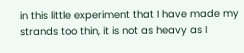in this little experiment that I have made my strands too thin, it is not as heavy as I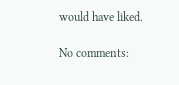would have liked.

No comments: